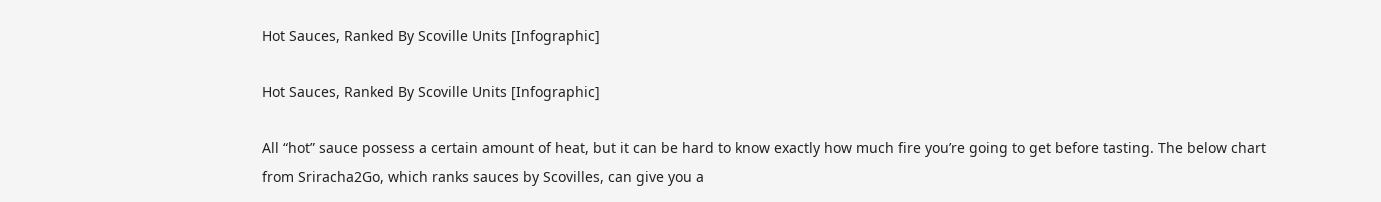Hot Sauces, Ranked By Scoville Units [Infographic]

Hot Sauces, Ranked By Scoville Units [Infographic]

All “hot” sauce possess a certain amount of heat, but it can be hard to know exactly how much fire you’re going to get before tasting. The below chart from Sriracha2Go, which ranks sauces by Scovilles, can give you a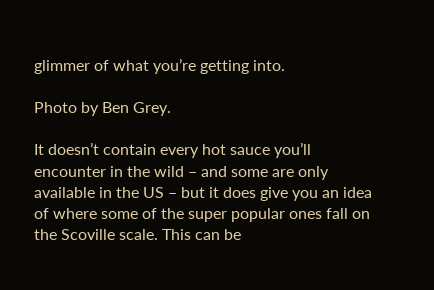glimmer of what you’re getting into.

Photo by Ben Grey.

It doesn’t contain every hot sauce you’ll encounter in the wild – and some are only available in the US – but it does give you an idea of where some of the super popular ones fall on the Scoville scale. This can be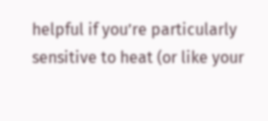helpful if you’re particularly sensitive to heat (or like your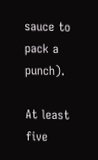sauce to pack a punch).

At least five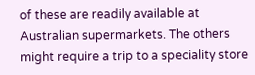of these are readily available at Australian supermarkets. The others might require a trip to a speciality store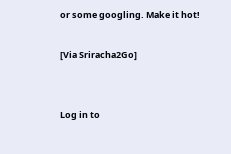or some googling. Make it hot!

[Via Sriracha2Go]


Log in to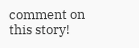comment on this story!